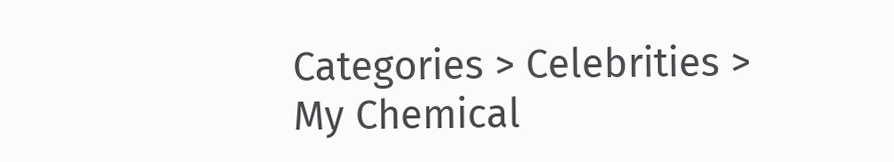Categories > Celebrities > My Chemical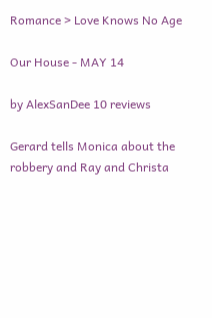Romance > Love Knows No Age

Our House - MAY 14

by AlexSanDee 10 reviews

Gerard tells Monica about the robbery and Ray and Christa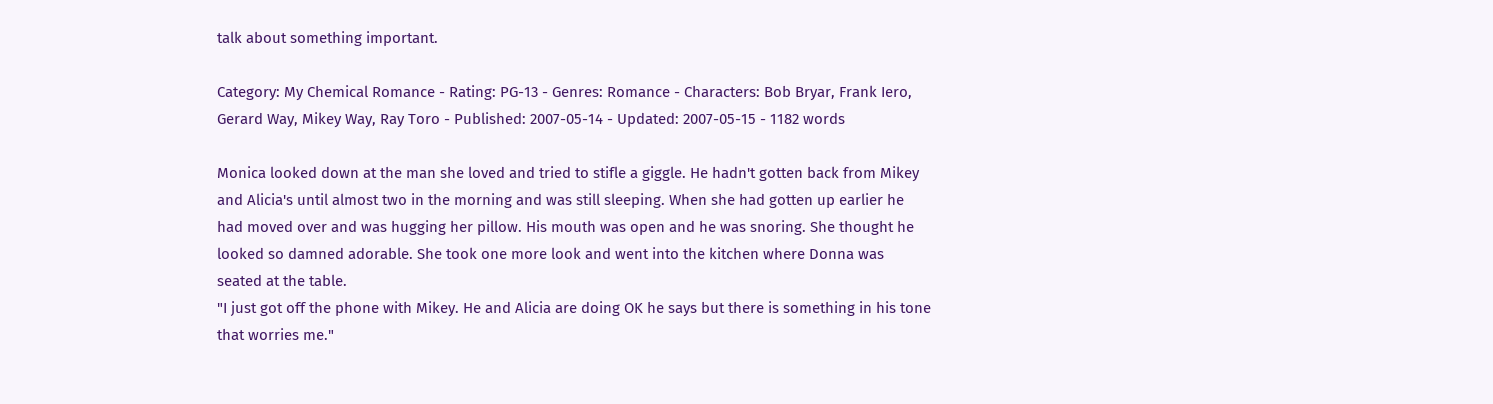talk about something important.

Category: My Chemical Romance - Rating: PG-13 - Genres: Romance - Characters: Bob Bryar, Frank Iero, Gerard Way, Mikey Way, Ray Toro - Published: 2007-05-14 - Updated: 2007-05-15 - 1182 words

Monica looked down at the man she loved and tried to stifle a giggle. He hadn't gotten back from Mikey and Alicia's until almost two in the morning and was still sleeping. When she had gotten up earlier he had moved over and was hugging her pillow. His mouth was open and he was snoring. She thought he looked so damned adorable. She took one more look and went into the kitchen where Donna was seated at the table.
"I just got off the phone with Mikey. He and Alicia are doing OK he says but there is something in his tone that worries me."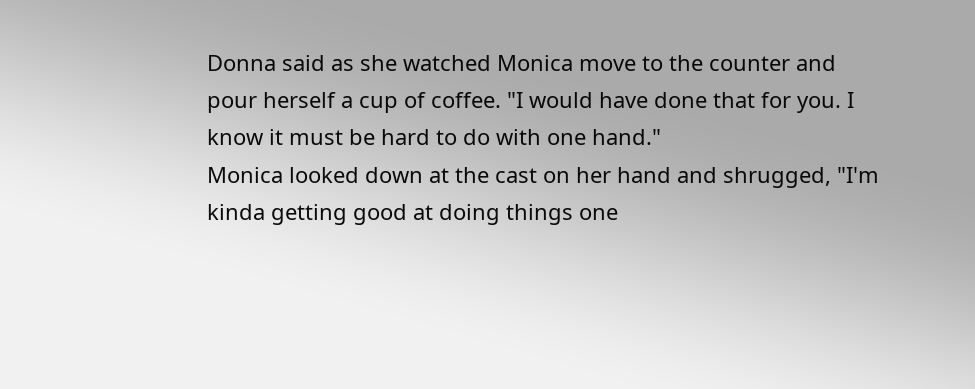Donna said as she watched Monica move to the counter and pour herself a cup of coffee. "I would have done that for you. I know it must be hard to do with one hand."
Monica looked down at the cast on her hand and shrugged, "I'm kinda getting good at doing things one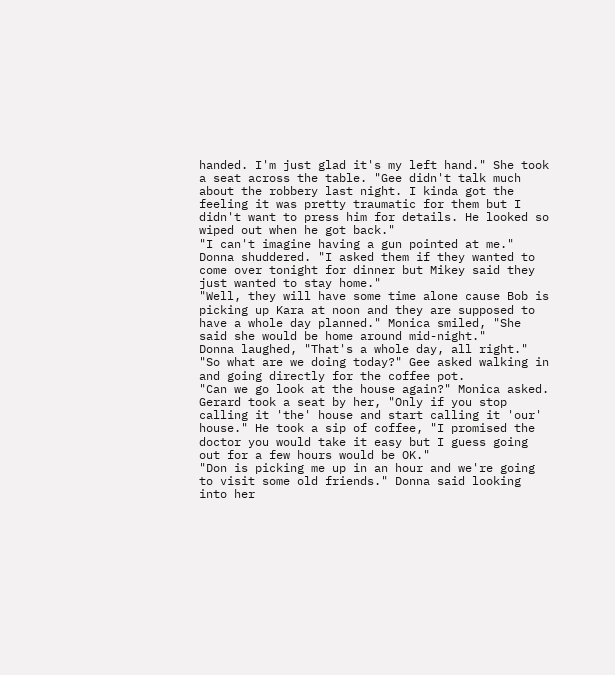handed. I'm just glad it's my left hand." She took a seat across the table. "Gee didn't talk much about the robbery last night. I kinda got the feeling it was pretty traumatic for them but I didn't want to press him for details. He looked so wiped out when he got back."
"I can't imagine having a gun pointed at me." Donna shuddered. "I asked them if they wanted to come over tonight for dinner but Mikey said they just wanted to stay home."
"Well, they will have some time alone cause Bob is picking up Kara at noon and they are supposed to have a whole day planned." Monica smiled, "She said she would be home around mid-night."
Donna laughed, "That's a whole day, all right."
"So what are we doing today?" Gee asked walking in and going directly for the coffee pot.
"Can we go look at the house again?" Monica asked.
Gerard took a seat by her, "Only if you stop calling it 'the' house and start calling it 'our' house." He took a sip of coffee, "I promised the doctor you would take it easy but I guess going out for a few hours would be OK."
"Don is picking me up in an hour and we're going to visit some old friends." Donna said looking into her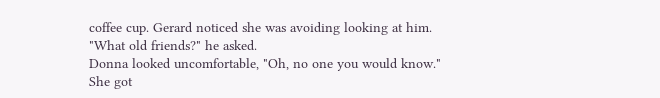coffee cup. Gerard noticed she was avoiding looking at him.
"What old friends?" he asked.
Donna looked uncomfortable, "Oh, no one you would know." She got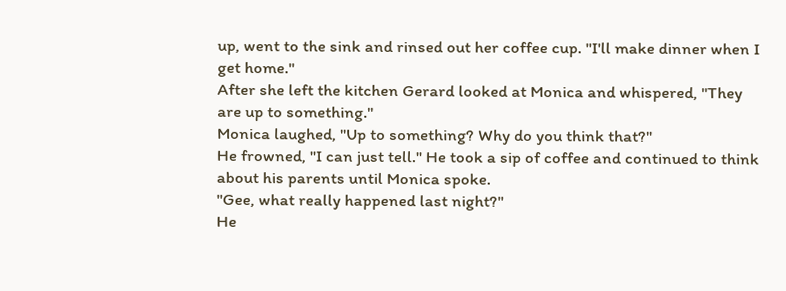up, went to the sink and rinsed out her coffee cup. "I'll make dinner when I get home."
After she left the kitchen Gerard looked at Monica and whispered, "They are up to something."
Monica laughed, "Up to something? Why do you think that?"
He frowned, "I can just tell." He took a sip of coffee and continued to think about his parents until Monica spoke.
"Gee, what really happened last night?"
He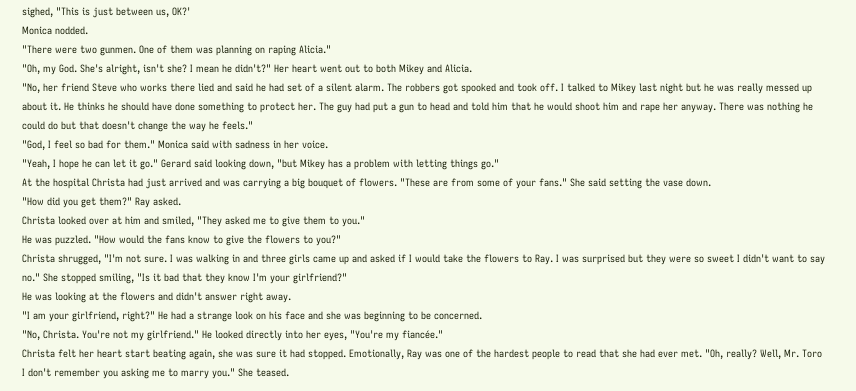sighed, "This is just between us, OK?'
Monica nodded.
"There were two gunmen. One of them was planning on raping Alicia."
"Oh, my God. She's alright, isn't she? I mean he didn't?" Her heart went out to both Mikey and Alicia.
"No, her friend Steve who works there lied and said he had set of a silent alarm. The robbers got spooked and took off. I talked to Mikey last night but he was really messed up about it. He thinks he should have done something to protect her. The guy had put a gun to head and told him that he would shoot him and rape her anyway. There was nothing he could do but that doesn't change the way he feels."
"God, I feel so bad for them." Monica said with sadness in her voice.
"Yeah, I hope he can let it go." Gerard said looking down, "but Mikey has a problem with letting things go."
At the hospital Christa had just arrived and was carrying a big bouquet of flowers. "These are from some of your fans." She said setting the vase down.
"How did you get them?" Ray asked.
Christa looked over at him and smiled, "They asked me to give them to you."
He was puzzled. "How would the fans know to give the flowers to you?"
Christa shrugged, "I'm not sure. I was walking in and three girls came up and asked if I would take the flowers to Ray. I was surprised but they were so sweet I didn't want to say no." She stopped smiling, "Is it bad that they know I'm your girlfriend?"
He was looking at the flowers and didn't answer right away.
"I am your girlfriend, right?" He had a strange look on his face and she was beginning to be concerned.
"No, Christa. You're not my girlfriend." He looked directly into her eyes, "You're my fiancée."
Christa felt her heart start beating again, she was sure it had stopped. Emotionally, Ray was one of the hardest people to read that she had ever met. "Oh, really? Well, Mr. Toro I don't remember you asking me to marry you." She teased.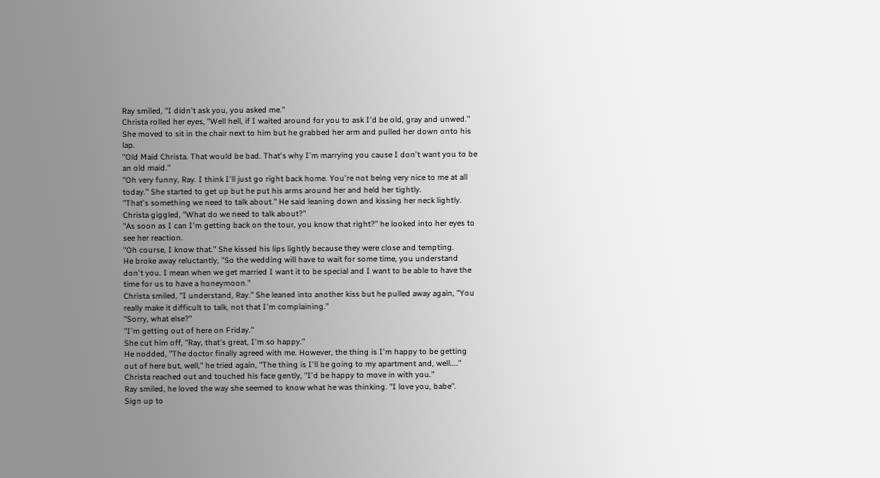Ray smiled, "I didn't ask you, you asked me."
Christa rolled her eyes, "Well hell, if I waited around for you to ask I'd be old, gray and unwed." She moved to sit in the chair next to him but he grabbed her arm and pulled her down onto his lap.
"Old Maid Christa. That would be bad. That's why I'm marrying you cause I don't want you to be an old maid."
"Oh very funny, Ray. I think I'll just go right back home. You're not being very nice to me at all today." She started to get up but he put his arms around her and held her tightly.
"That's something we need to talk about." He said leaning down and kissing her neck lightly.
Christa giggled, "What do we need to talk about?"
"As soon as I can I'm getting back on the tour, you know that right?" he looked into her eyes to see her reaction.
"Oh course, I know that." She kissed his lips lightly because they were close and tempting.
He broke away reluctantly, "So the wedding will have to wait for some time, you understand don't you. I mean when we get married I want it to be special and I want to be able to have the time for us to have a honeymoon."
Christa smiled, "I understand, Ray." She leaned into another kiss but he pulled away again, "You really make it difficult to talk, not that I'm complaining."
"Sorry, what else?"
"I'm getting out of here on Friday."
She cut him off, "Ray, that's great, I'm so happy."
He nodded, "The doctor finally agreed with me. However, the thing is I'm happy to be getting out of here but, well," he tried again, "The thing is I'll be going to my apartment and, well...."
Christa reached out and touched his face gently, "I'd be happy to move in with you."
Ray smiled, he loved the way she seemed to know what he was thinking. "I love you, babe".
Sign up to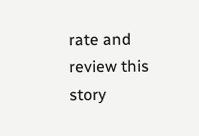rate and review this story